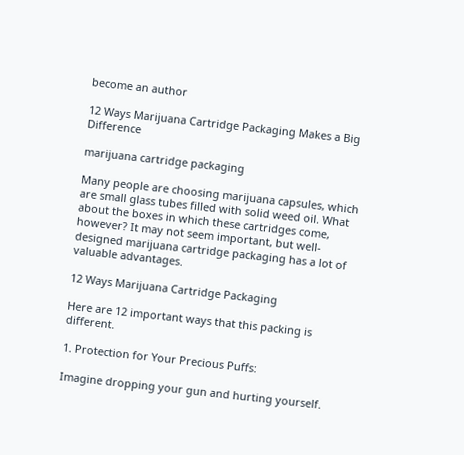become an author

12 Ways Marijuana Cartridge Packaging Makes a Big Difference

marijuana cartridge packaging

Many people are choosing marijuana capsules, which are small glass tubes filled with solid weed oil. What about the boxes in which these cartridges come, however? It may not seem important, but well-designed marijuana cartridge packaging has a lot of valuable advantages.

12 Ways Marijuana Cartridge Packaging

Here are 12 important ways that this packing is different.

1. Protection for Your Precious Puffs:

Imagine dropping your gun and hurting yourself.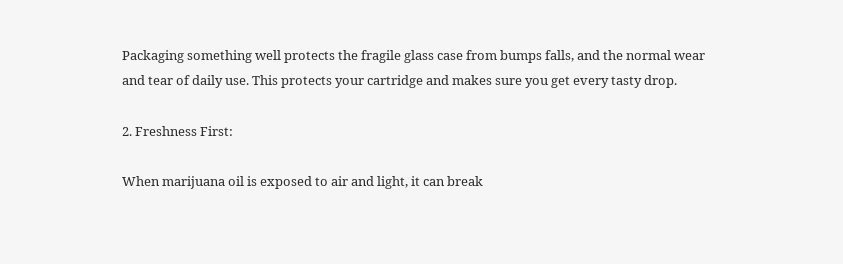Packaging something well protects the fragile glass case from bumps falls, and the normal wear and tear of daily use. This protects your cartridge and makes sure you get every tasty drop.

2. Freshness First:

When marijuana oil is exposed to air and light, it can break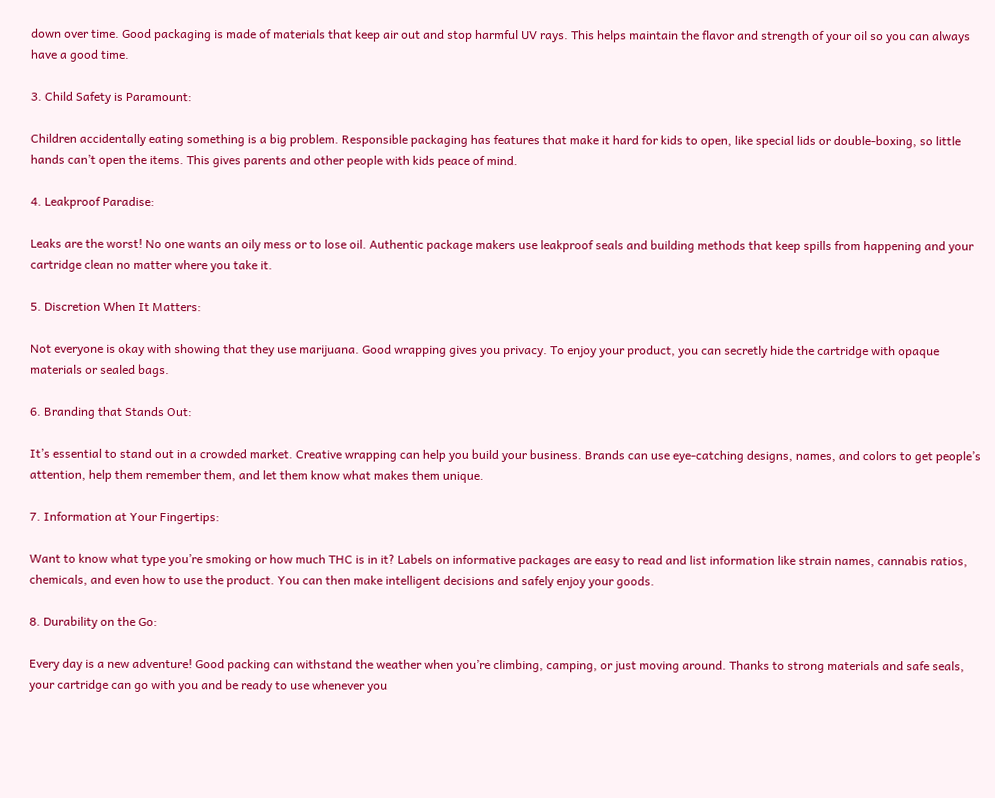down over time. Good packaging is made of materials that keep air out and stop harmful UV rays. This helps maintain the flavor and strength of your oil so you can always have a good time.

3. Child Safety is Paramount:

Children accidentally eating something is a big problem. Responsible packaging has features that make it hard for kids to open, like special lids or double-boxing, so little hands can’t open the items. This gives parents and other people with kids peace of mind.

4. Leakproof Paradise:

Leaks are the worst! No one wants an oily mess or to lose oil. Authentic package makers use leakproof seals and building methods that keep spills from happening and your cartridge clean no matter where you take it.

5. Discretion When It Matters:

Not everyone is okay with showing that they use marijuana. Good wrapping gives you privacy. To enjoy your product, you can secretly hide the cartridge with opaque materials or sealed bags.

6. Branding that Stands Out:

It’s essential to stand out in a crowded market. Creative wrapping can help you build your business. Brands can use eye-catching designs, names, and colors to get people’s attention, help them remember them, and let them know what makes them unique.

7. Information at Your Fingertips:

Want to know what type you’re smoking or how much THC is in it? Labels on informative packages are easy to read and list information like strain names, cannabis ratios, chemicals, and even how to use the product. You can then make intelligent decisions and safely enjoy your goods.

8. Durability on the Go:

Every day is a new adventure! Good packing can withstand the weather when you’re climbing, camping, or just moving around. Thanks to strong materials and safe seals, your cartridge can go with you and be ready to use whenever you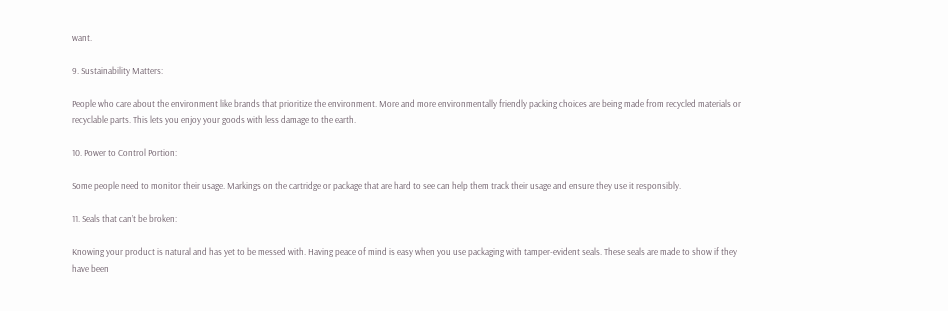want.

9. Sustainability Matters:

People who care about the environment like brands that prioritize the environment. More and more environmentally friendly packing choices are being made from recycled materials or recyclable parts. This lets you enjoy your goods with less damage to the earth.

10. Power to Control Portion:

Some people need to monitor their usage. Markings on the cartridge or package that are hard to see can help them track their usage and ensure they use it responsibly.

11. Seals that can’t be broken:

Knowing your product is natural and has yet to be messed with. Having peace of mind is easy when you use packaging with tamper-evident seals. These seals are made to show if they have been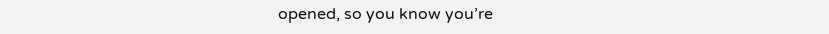opened, so you know you’re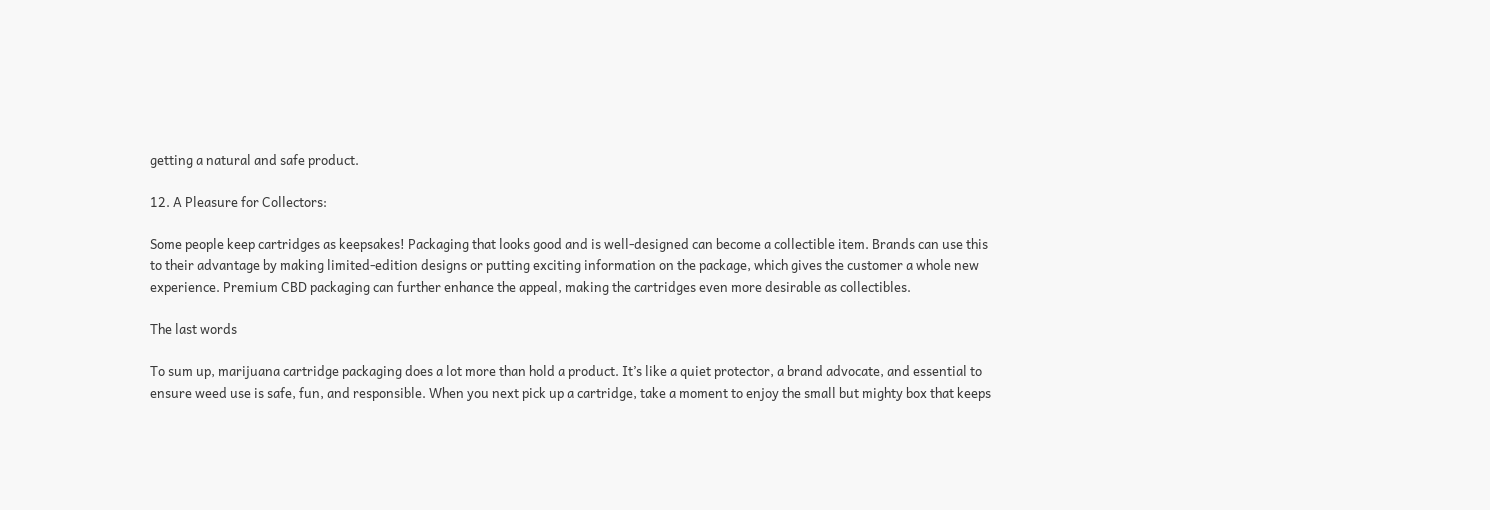getting a natural and safe product.

12. A Pleasure for Collectors:

Some people keep cartridges as keepsakes! Packaging that looks good and is well-designed can become a collectible item. Brands can use this to their advantage by making limited-edition designs or putting exciting information on the package, which gives the customer a whole new experience. Premium CBD packaging can further enhance the appeal, making the cartridges even more desirable as collectibles.

The last words

To sum up, marijuana cartridge packaging does a lot more than hold a product. It’s like a quiet protector, a brand advocate, and essential to ensure weed use is safe, fun, and responsible. When you next pick up a cartridge, take a moment to enjoy the small but mighty box that keeps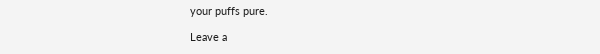your puffs pure.

Leave a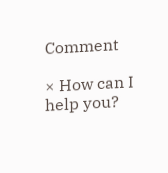Comment

× How can I help you?